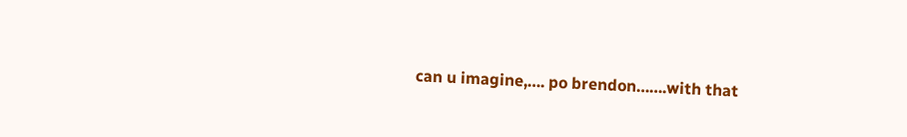can u imagine,…. po brendon…….with that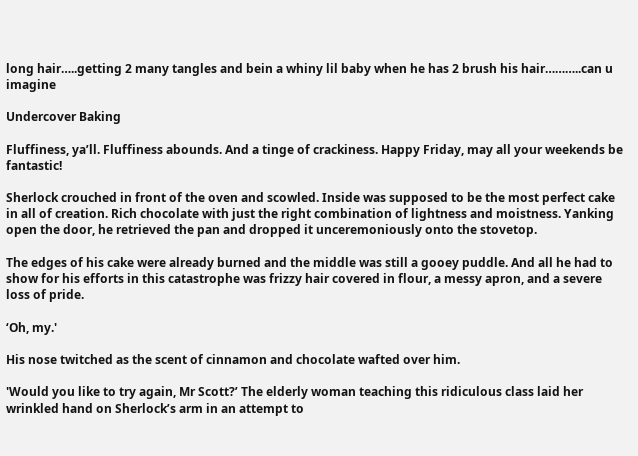long hair…..getting 2 many tangles and bein a whiny lil baby when he has 2 brush his hair………..can u imagine

Undercover Baking

Fluffiness, ya’ll. Fluffiness abounds. And a tinge of crackiness. Happy Friday, may all your weekends be fantastic!

Sherlock crouched in front of the oven and scowled. Inside was supposed to be the most perfect cake in all of creation. Rich chocolate with just the right combination of lightness and moistness. Yanking open the door, he retrieved the pan and dropped it unceremoniously onto the stovetop.

The edges of his cake were already burned and the middle was still a gooey puddle. And all he had to show for his efforts in this catastrophe was frizzy hair covered in flour, a messy apron, and a severe loss of pride.

‘Oh, my.'

His nose twitched as the scent of cinnamon and chocolate wafted over him.

'Would you like to try again, Mr Scott?’ The elderly woman teaching this ridiculous class laid her wrinkled hand on Sherlock’s arm in an attempt to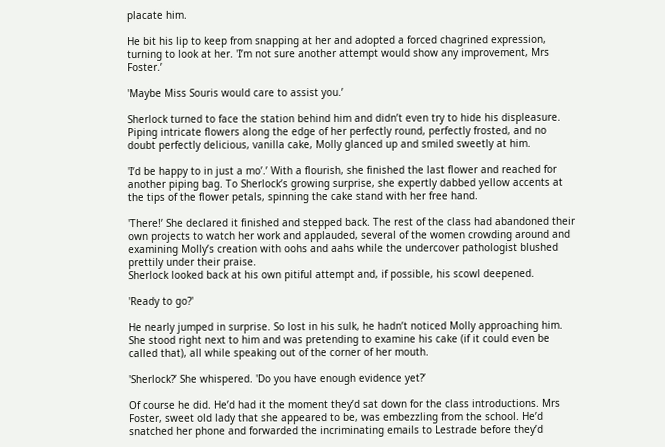placate him.

He bit his lip to keep from snapping at her and adopted a forced chagrined expression, turning to look at her. 'I’m not sure another attempt would show any improvement, Mrs Foster.’

'Maybe Miss Souris would care to assist you.’

Sherlock turned to face the station behind him and didn’t even try to hide his displeasure. Piping intricate flowers along the edge of her perfectly round, perfectly frosted, and no doubt perfectly delicious, vanilla cake, Molly glanced up and smiled sweetly at him.

'I’d be happy to in just a mo’.’ With a flourish, she finished the last flower and reached for another piping bag. To Sherlock’s growing surprise, she expertly dabbed yellow accents at the tips of the flower petals, spinning the cake stand with her free hand.

'There!’ She declared it finished and stepped back. The rest of the class had abandoned their own projects to watch her work and applauded, several of the women crowding around and examining Molly’s creation with oohs and aahs while the undercover pathologist blushed prettily under their praise.
Sherlock looked back at his own pitiful attempt and, if possible, his scowl deepened.

'Ready to go?'

He nearly jumped in surprise. So lost in his sulk, he hadn’t noticed Molly approaching him. She stood right next to him and was pretending to examine his cake (if it could even be called that), all while speaking out of the corner of her mouth.

'Sherlock?’ She whispered. 'Do you have enough evidence yet?’

Of course he did. He’d had it the moment they’d sat down for the class introductions. Mrs Foster, sweet old lady that she appeared to be, was embezzling from the school. He’d snatched her phone and forwarded the incriminating emails to Lestrade before they’d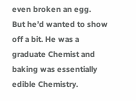even broken an egg.
But he’d wanted to show off a bit. He was a graduate Chemist and baking was essentially edible Chemistry.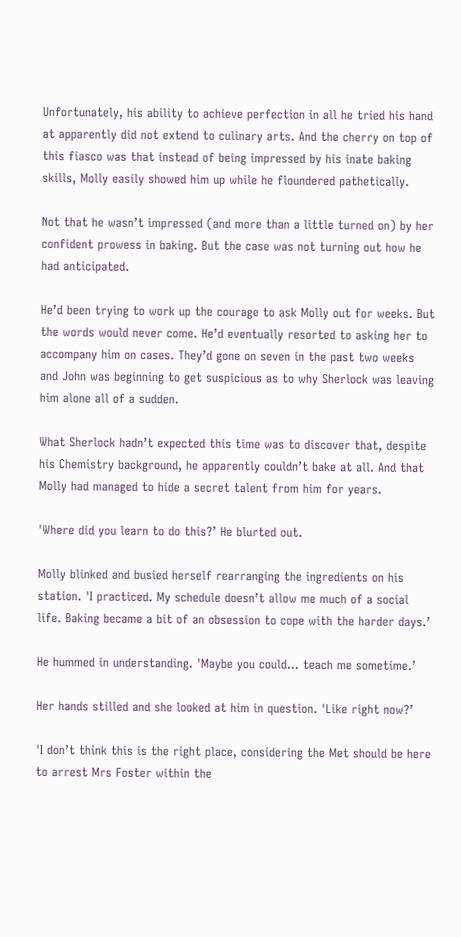Unfortunately, his ability to achieve perfection in all he tried his hand at apparently did not extend to culinary arts. And the cherry on top of this fiasco was that instead of being impressed by his inate baking skills, Molly easily showed him up while he floundered pathetically.

Not that he wasn’t impressed (and more than a little turned on) by her confident prowess in baking. But the case was not turning out how he had anticipated.

He’d been trying to work up the courage to ask Molly out for weeks. But the words would never come. He’d eventually resorted to asking her to accompany him on cases. They’d gone on seven in the past two weeks and John was beginning to get suspicious as to why Sherlock was leaving him alone all of a sudden.

What Sherlock hadn’t expected this time was to discover that, despite his Chemistry background, he apparently couldn’t bake at all. And that Molly had managed to hide a secret talent from him for years.

'Where did you learn to do this?’ He blurted out.

Molly blinked and busied herself rearranging the ingredients on his station. 'I practiced. My schedule doesn’t allow me much of a social life. Baking became a bit of an obsession to cope with the harder days.’

He hummed in understanding. 'Maybe you could… teach me sometime.’

Her hands stilled and she looked at him in question. 'Like right now?’

'I don’t think this is the right place, considering the Met should be here to arrest Mrs Foster within the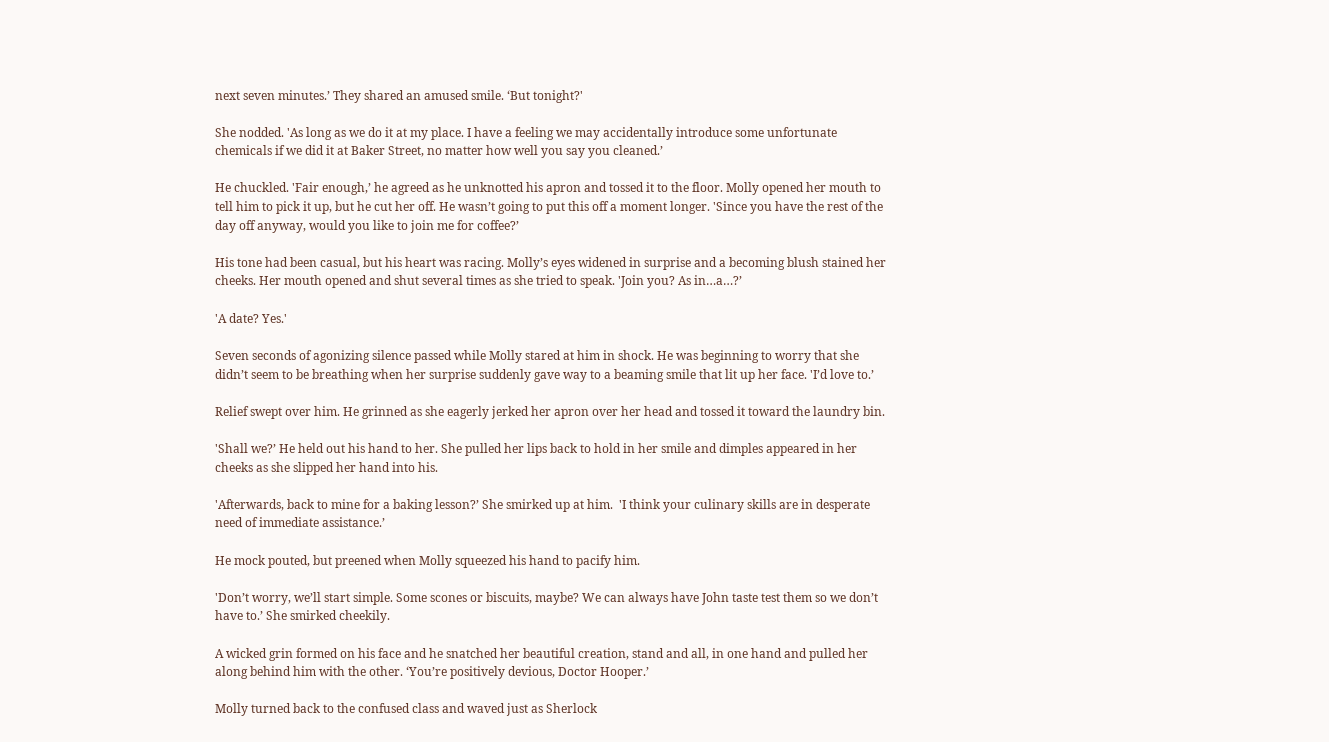next seven minutes.’ They shared an amused smile. ‘But tonight?'

She nodded. 'As long as we do it at my place. I have a feeling we may accidentally introduce some unfortunate chemicals if we did it at Baker Street, no matter how well you say you cleaned.’

He chuckled. 'Fair enough,’ he agreed as he unknotted his apron and tossed it to the floor. Molly opened her mouth to tell him to pick it up, but he cut her off. He wasn’t going to put this off a moment longer. 'Since you have the rest of the day off anyway, would you like to join me for coffee?’

His tone had been casual, but his heart was racing. Molly’s eyes widened in surprise and a becoming blush stained her cheeks. Her mouth opened and shut several times as she tried to speak. 'Join you? As in…a…?’

'A date? Yes.'

Seven seconds of agonizing silence passed while Molly stared at him in shock. He was beginning to worry that she didn’t seem to be breathing when her surprise suddenly gave way to a beaming smile that lit up her face. 'I’d love to.’

Relief swept over him. He grinned as she eagerly jerked her apron over her head and tossed it toward the laundry bin.

'Shall we?’ He held out his hand to her. She pulled her lips back to hold in her smile and dimples appeared in her cheeks as she slipped her hand into his.

'Afterwards, back to mine for a baking lesson?’ She smirked up at him.  'I think your culinary skills are in desperate need of immediate assistance.’

He mock pouted, but preened when Molly squeezed his hand to pacify him.

'Don’t worry, we’ll start simple. Some scones or biscuits, maybe? We can always have John taste test them so we don’t have to.’ She smirked cheekily.

A wicked grin formed on his face and he snatched her beautiful creation, stand and all, in one hand and pulled her along behind him with the other. ‘You’re positively devious, Doctor Hooper.’

Molly turned back to the confused class and waved just as Sherlock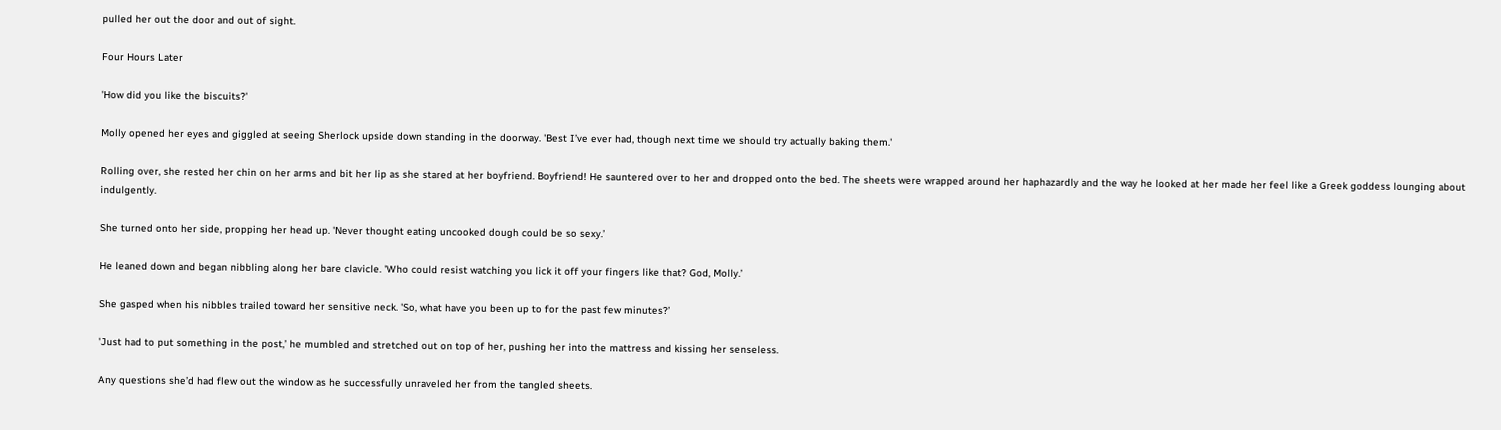pulled her out the door and out of sight.

Four Hours Later

'How did you like the biscuits?'

Molly opened her eyes and giggled at seeing Sherlock upside down standing in the doorway. 'Best I’ve ever had, though next time we should try actually baking them.'

Rolling over, she rested her chin on her arms and bit her lip as she stared at her boyfriend. Boyfriend! He sauntered over to her and dropped onto the bed. The sheets were wrapped around her haphazardly and the way he looked at her made her feel like a Greek goddess lounging about indulgently.

She turned onto her side, propping her head up. 'Never thought eating uncooked dough could be so sexy.’

He leaned down and began nibbling along her bare clavicle. 'Who could resist watching you lick it off your fingers like that? God, Molly.’

She gasped when his nibbles trailed toward her sensitive neck. 'So, what have you been up to for the past few minutes?’

'Just had to put something in the post,’ he mumbled and stretched out on top of her, pushing her into the mattress and kissing her senseless.

Any questions she’d had flew out the window as he successfully unraveled her from the tangled sheets.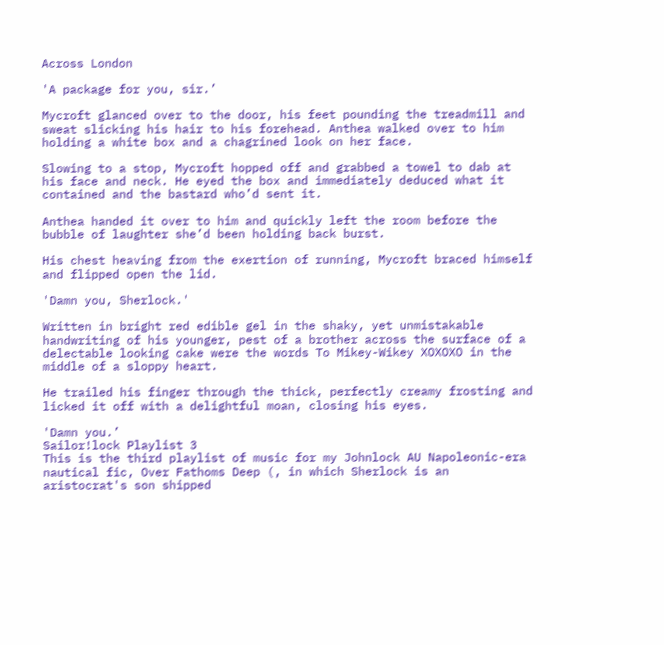Across London

'A package for you, sir.’

Mycroft glanced over to the door, his feet pounding the treadmill and sweat slicking his hair to his forehead. Anthea walked over to him holding a white box and a chagrined look on her face.

Slowing to a stop, Mycroft hopped off and grabbed a towel to dab at his face and neck. He eyed the box and immediately deduced what it contained and the bastard who’d sent it.

Anthea handed it over to him and quickly left the room before the bubble of laughter she’d been holding back burst.

His chest heaving from the exertion of running, Mycroft braced himself and flipped open the lid.

'Damn you, Sherlock.'

Written in bright red edible gel in the shaky, yet unmistakable handwriting of his younger, pest of a brother across the surface of a delectable looking cake were the words To Mikey-Wikey XOXOXO in the middle of a sloppy heart.

He trailed his finger through the thick, perfectly creamy frosting and licked it off with a delightful moan, closing his eyes.

'Damn you.’
Sailor!lock Playlist 3
This is the third playlist of music for my Johnlock AU Napoleonic-era nautical fic, Over Fathoms Deep (, in which Sherlock is an aristocrat's son shipped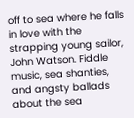off to sea where he falls in love with the strapping young sailor, John Watson. Fiddle music, sea shanties, and angsty ballads about the sea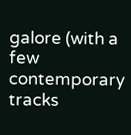galore (with a few contemporary tracks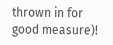thrown in for good measure)!